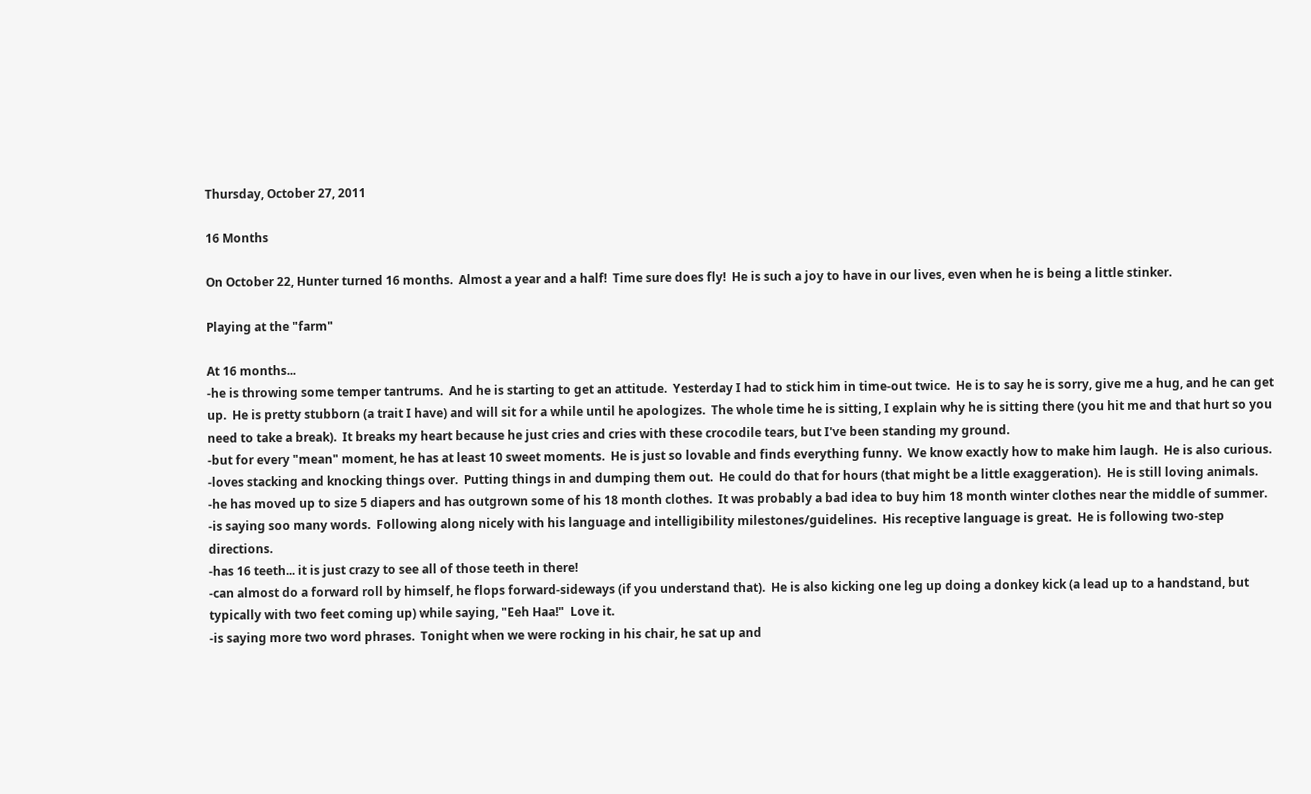Thursday, October 27, 2011

16 Months

On October 22, Hunter turned 16 months.  Almost a year and a half!  Time sure does fly!  He is such a joy to have in our lives, even when he is being a little stinker.

Playing at the "farm"

At 16 months...
-he is throwing some temper tantrums.  And he is starting to get an attitude.  Yesterday I had to stick him in time-out twice.  He is to say he is sorry, give me a hug, and he can get up.  He is pretty stubborn (a trait I have) and will sit for a while until he apologizes.  The whole time he is sitting, I explain why he is sitting there (you hit me and that hurt so you need to take a break).  It breaks my heart because he just cries and cries with these crocodile tears, but I've been standing my ground.
-but for every "mean" moment, he has at least 10 sweet moments.  He is just so lovable and finds everything funny.  We know exactly how to make him laugh.  He is also curious.
-loves stacking and knocking things over.  Putting things in and dumping them out.  He could do that for hours (that might be a little exaggeration).  He is still loving animals.
-he has moved up to size 5 diapers and has outgrown some of his 18 month clothes.  It was probably a bad idea to buy him 18 month winter clothes near the middle of summer.
-is saying soo many words.  Following along nicely with his language and intelligibility milestones/guidelines.  His receptive language is great.  He is following two-step directions.
-has 16 teeth... it is just crazy to see all of those teeth in there!
-can almost do a forward roll by himself, he flops forward-sideways (if you understand that).  He is also kicking one leg up doing a donkey kick (a lead up to a handstand, but typically with two feet coming up) while saying, "Eeh Haa!"  Love it.
-is saying more two word phrases.  Tonight when we were rocking in his chair, he sat up and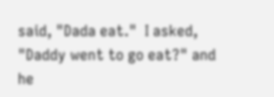said, "Dada eat."  I asked, "Daddy went to go eat?" and he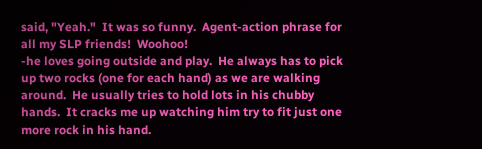said, "Yeah."  It was so funny.  Agent-action phrase for all my SLP friends!  Woohoo!
-he loves going outside and play.  He always has to pick up two rocks (one for each hand) as we are walking around.  He usually tries to hold lots in his chubby hands.  It cracks me up watching him try to fit just one more rock in his hand.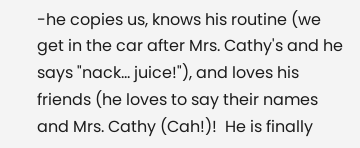-he copies us, knows his routine (we get in the car after Mrs. Cathy's and he says "nack... juice!"), and loves his friends (he loves to say their names and Mrs. Cathy (Cah!)!  He is finally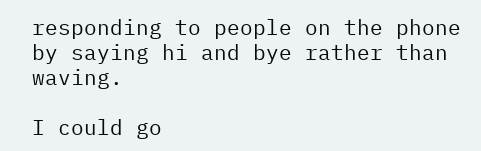responding to people on the phone by saying hi and bye rather than waving.

I could go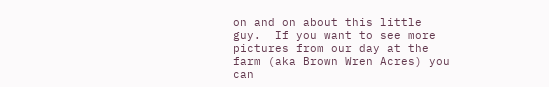on and on about this little guy.  If you want to see more pictures from our day at the farm (aka Brown Wren Acres) you can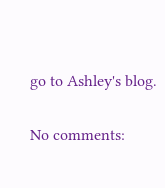go to Ashley's blog.

No comments: